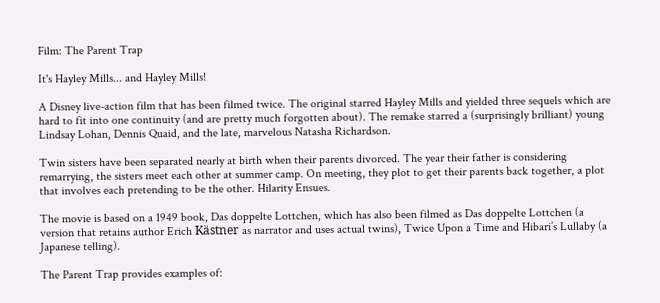Film: The Parent Trap

It's Hayley Mills... and Hayley Mills!

A Disney live-action film that has been filmed twice. The original starred Hayley Mills and yielded three sequels which are hard to fit into one continuity (and are pretty much forgotten about). The remake starred a (surprisingly brilliant) young Lindsay Lohan, Dennis Quaid, and the late, marvelous Natasha Richardson.

Twin sisters have been separated nearly at birth when their parents divorced. The year their father is considering remarrying, the sisters meet each other at summer camp. On meeting, they plot to get their parents back together, a plot that involves each pretending to be the other. Hilarity Ensues.

The movie is based on a 1949 book, Das doppelte Lottchen, which has also been filmed as Das doppelte Lottchen (a version that retains author Erich Kästner as narrator and uses actual twins), Twice Upon a Time and Hibari’s Lullaby (a Japanese telling).

The Parent Trap provides examples of: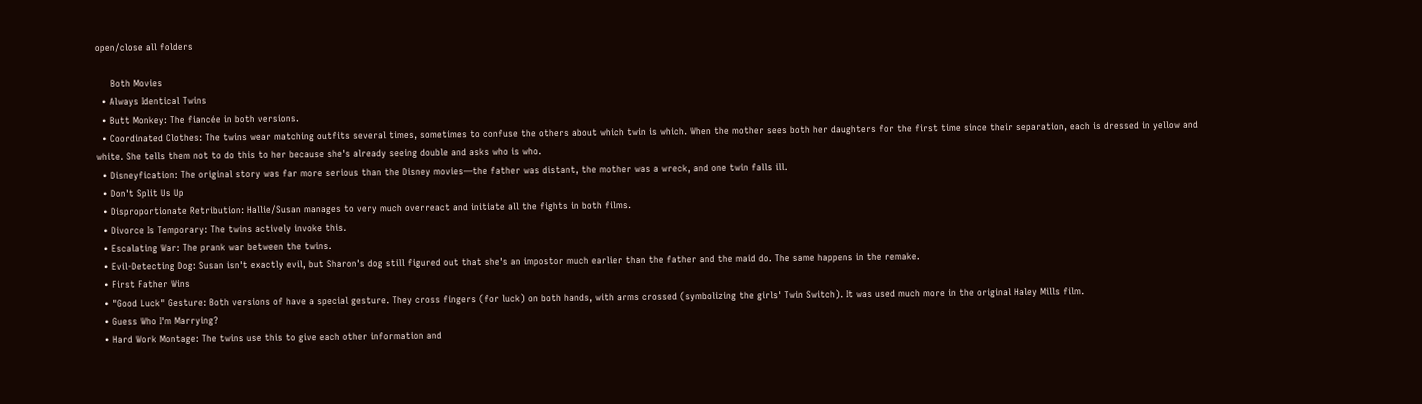open/close all folders

     Both Movies
  • Always Identical Twins
  • Butt Monkey: The fiancée in both versions.
  • Coordinated Clothes: The twins wear matching outfits several times, sometimes to confuse the others about which twin is which. When the mother sees both her daughters for the first time since their separation, each is dressed in yellow and white. She tells them not to do this to her because she's already seeing double and asks who is who.
  • Disneyfication: The original story was far more serious than the Disney movies—the father was distant, the mother was a wreck, and one twin falls ill.
  • Don't Split Us Up
  • Disproportionate Retribution: Hallie/Susan manages to very much overreact and initiate all the fights in both films.
  • Divorce Is Temporary: The twins actively invoke this.
  • Escalating War: The prank war between the twins.
  • Evil-Detecting Dog: Susan isn't exactly evil, but Sharon's dog still figured out that she's an impostor much earlier than the father and the maid do. The same happens in the remake.
  • First Father Wins
  • "Good Luck" Gesture: Both versions of have a special gesture. They cross fingers (for luck) on both hands, with arms crossed (symbolizing the girls' Twin Switch). It was used much more in the original Haley Mills film.
  • Guess Who I'm Marrying?
  • Hard Work Montage: The twins use this to give each other information and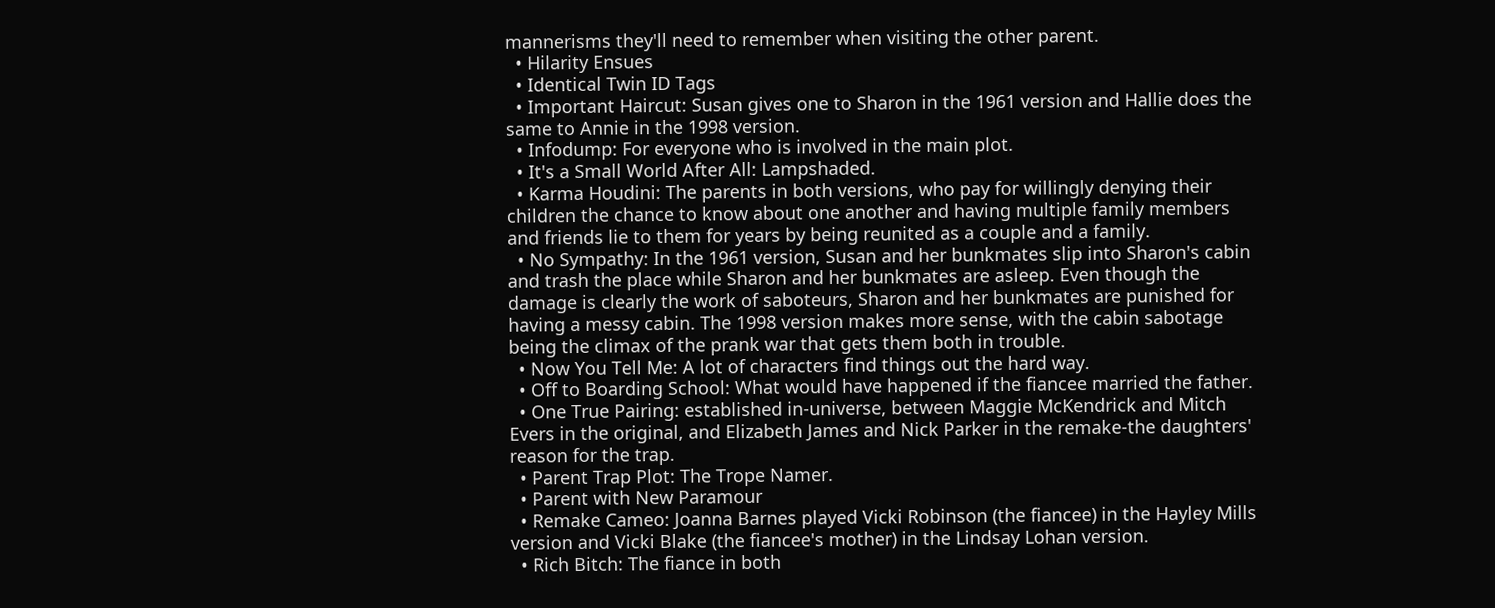mannerisms they'll need to remember when visiting the other parent.
  • Hilarity Ensues
  • Identical Twin ID Tags
  • Important Haircut: Susan gives one to Sharon in the 1961 version and Hallie does the same to Annie in the 1998 version.
  • Infodump: For everyone who is involved in the main plot.
  • It's a Small World After All: Lampshaded.
  • Karma Houdini: The parents in both versions, who pay for willingly denying their children the chance to know about one another and having multiple family members and friends lie to them for years by being reunited as a couple and a family.
  • No Sympathy: In the 1961 version, Susan and her bunkmates slip into Sharon's cabin and trash the place while Sharon and her bunkmates are asleep. Even though the damage is clearly the work of saboteurs, Sharon and her bunkmates are punished for having a messy cabin. The 1998 version makes more sense, with the cabin sabotage being the climax of the prank war that gets them both in trouble.
  • Now You Tell Me: A lot of characters find things out the hard way.
  • Off to Boarding School: What would have happened if the fiancee married the father.
  • One True Pairing: established in-universe, between Maggie McKendrick and Mitch Evers in the original, and Elizabeth James and Nick Parker in the remake-the daughters' reason for the trap.
  • Parent Trap Plot: The Trope Namer.
  • Parent with New Paramour
  • Remake Cameo: Joanna Barnes played Vicki Robinson (the fiancee) in the Hayley Mills version and Vicki Blake (the fiancee's mother) in the Lindsay Lohan version.
  • Rich Bitch: The fiance in both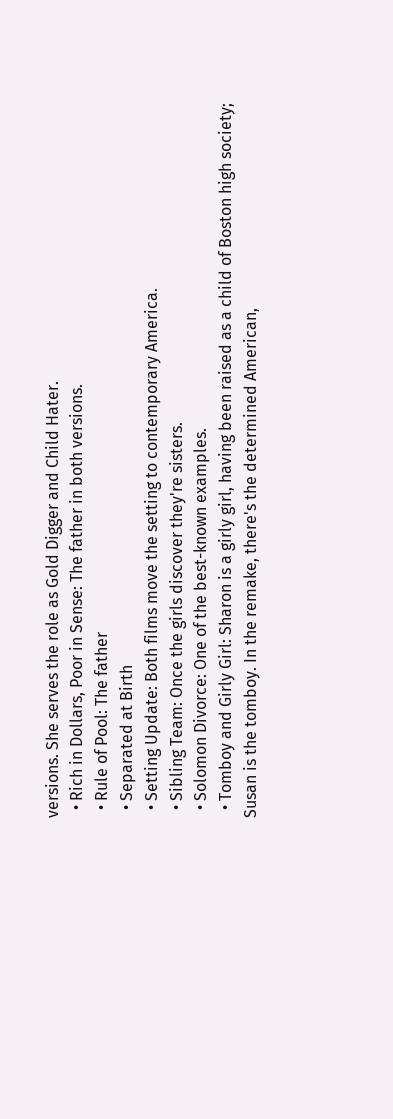versions. She serves the role as Gold Digger and Child Hater.
  • Rich in Dollars, Poor in Sense: The father in both versions.
  • Rule of Pool: The father
  • Separated at Birth
  • Setting Update: Both films move the setting to contemporary America.
  • Sibling Team: Once the girls discover they're sisters.
  • Solomon Divorce: One of the best-known examples.
  • Tomboy and Girly Girl: Sharon is a girly girl, having been raised as a child of Boston high society; Susan is the tomboy. In the remake, there's the determined American,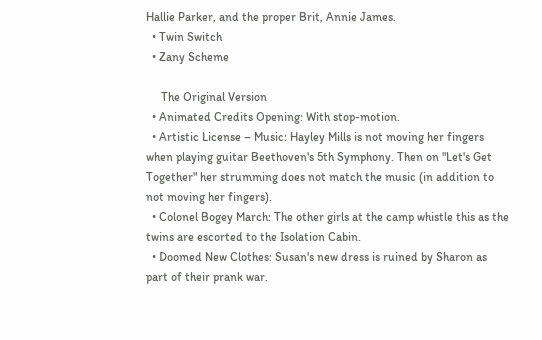Hallie Parker, and the proper Brit, Annie James.
  • Twin Switch
  • Zany Scheme

     The Original Version
  • Animated Credits Opening: With stop-motion.
  • Artistic License – Music: Hayley Mills is not moving her fingers when playing guitar Beethoven's 5th Symphony. Then on "Let's Get Together" her strumming does not match the music (in addition to not moving her fingers).
  • Colonel Bogey March: The other girls at the camp whistle this as the twins are escorted to the Isolation Cabin.
  • Doomed New Clothes: Susan's new dress is ruined by Sharon as part of their prank war.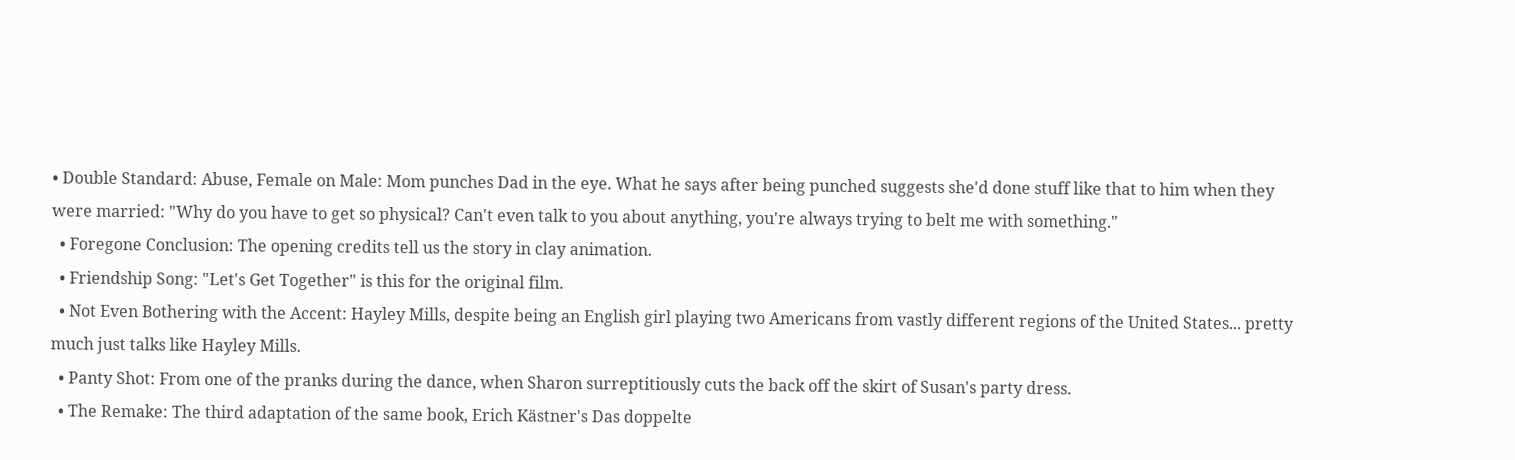• Double Standard: Abuse, Female on Male: Mom punches Dad in the eye. What he says after being punched suggests she'd done stuff like that to him when they were married: "Why do you have to get so physical? Can't even talk to you about anything, you're always trying to belt me with something."
  • Foregone Conclusion: The opening credits tell us the story in clay animation.
  • Friendship Song: "Let's Get Together" is this for the original film.
  • Not Even Bothering with the Accent: Hayley Mills, despite being an English girl playing two Americans from vastly different regions of the United States... pretty much just talks like Hayley Mills.
  • Panty Shot: From one of the pranks during the dance, when Sharon surreptitiously cuts the back off the skirt of Susan's party dress.
  • The Remake: The third adaptation of the same book, Erich Kästner's Das doppelte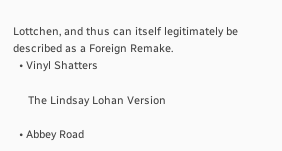Lottchen, and thus can itself legitimately be described as a Foreign Remake.
  • Vinyl Shatters

     The Lindsay Lohan Version

  • Abbey Road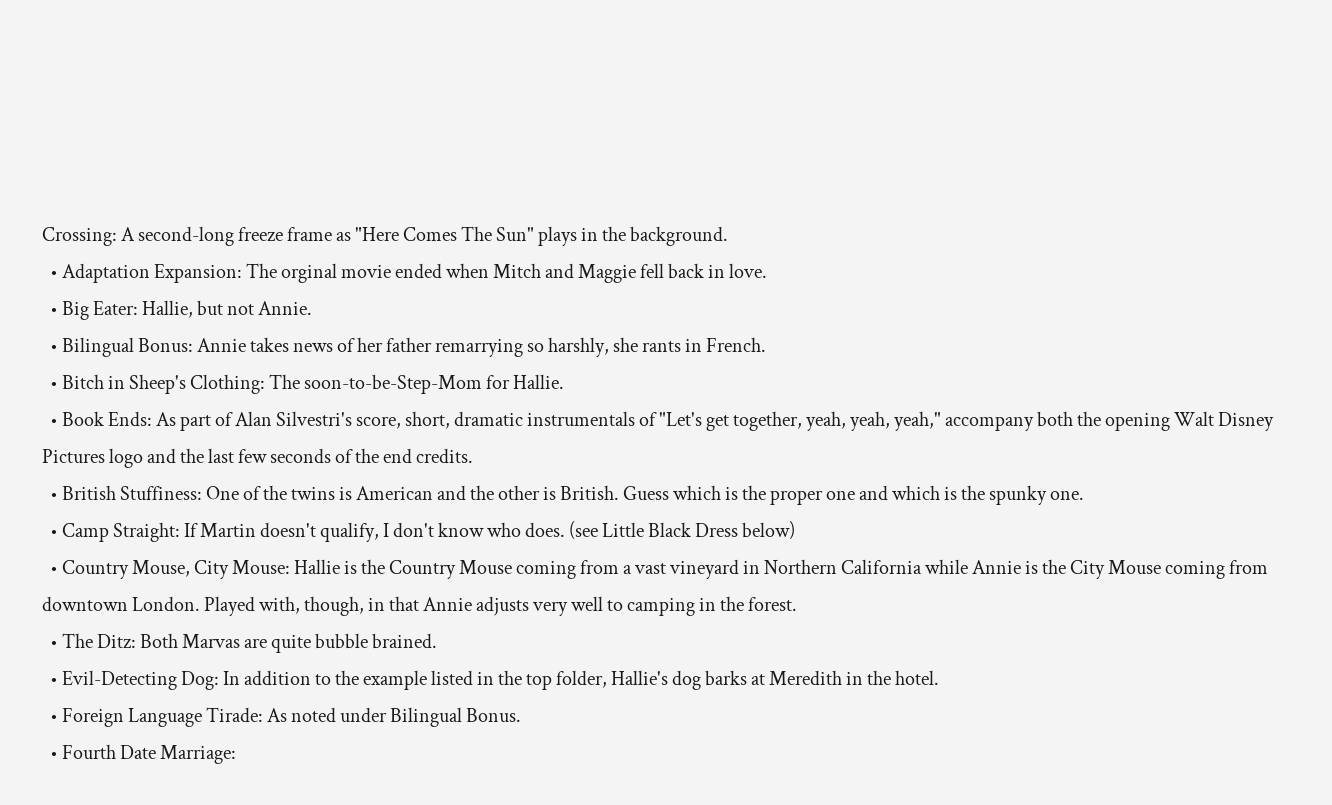Crossing: A second-long freeze frame as "Here Comes The Sun" plays in the background.
  • Adaptation Expansion: The orginal movie ended when Mitch and Maggie fell back in love.
  • Big Eater: Hallie, but not Annie.
  • Bilingual Bonus: Annie takes news of her father remarrying so harshly, she rants in French.
  • Bitch in Sheep's Clothing: The soon-to-be-Step-Mom for Hallie.
  • Book Ends: As part of Alan Silvestri's score, short, dramatic instrumentals of "Let's get together, yeah, yeah, yeah," accompany both the opening Walt Disney Pictures logo and the last few seconds of the end credits.
  • British Stuffiness: One of the twins is American and the other is British. Guess which is the proper one and which is the spunky one.
  • Camp Straight: If Martin doesn't qualify, I don't know who does. (see Little Black Dress below)
  • Country Mouse, City Mouse: Hallie is the Country Mouse coming from a vast vineyard in Northern California while Annie is the City Mouse coming from downtown London. Played with, though, in that Annie adjusts very well to camping in the forest.
  • The Ditz: Both Marvas are quite bubble brained.
  • Evil-Detecting Dog: In addition to the example listed in the top folder, Hallie's dog barks at Meredith in the hotel.
  • Foreign Language Tirade: As noted under Bilingual Bonus.
  • Fourth Date Marriage: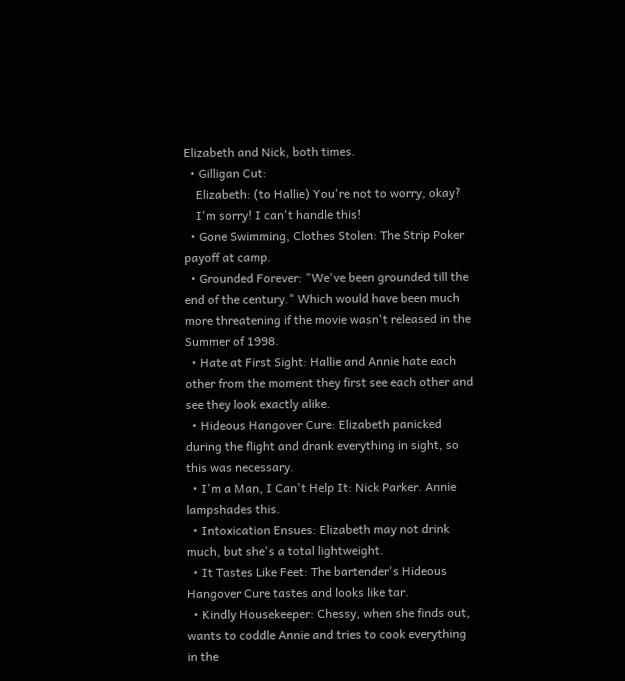Elizabeth and Nick, both times.
  • Gilligan Cut:
    Elizabeth: (to Hallie) You're not to worry, okay?
    I'm sorry! I can't handle this!
  • Gone Swimming, Clothes Stolen: The Strip Poker payoff at camp.
  • Grounded Forever: "We've been grounded till the end of the century." Which would have been much more threatening if the movie wasn't released in the Summer of 1998.
  • Hate at First Sight: Hallie and Annie hate each other from the moment they first see each other and see they look exactly alike.
  • Hideous Hangover Cure: Elizabeth panicked during the flight and drank everything in sight, so this was necessary.
  • I'm a Man, I Can't Help It: Nick Parker. Annie lampshades this.
  • Intoxication Ensues: Elizabeth may not drink much, but she's a total lightweight.
  • It Tastes Like Feet: The bartender's Hideous Hangover Cure tastes and looks like tar.
  • Kindly Housekeeper: Chessy, when she finds out, wants to coddle Annie and tries to cook everything in the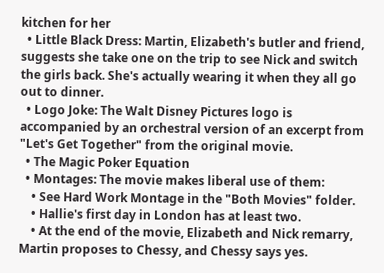kitchen for her
  • Little Black Dress: Martin, Elizabeth's butler and friend, suggests she take one on the trip to see Nick and switch the girls back. She's actually wearing it when they all go out to dinner.
  • Logo Joke: The Walt Disney Pictures logo is accompanied by an orchestral version of an excerpt from "Let's Get Together" from the original movie.
  • The Magic Poker Equation
  • Montages: The movie makes liberal use of them:
    • See Hard Work Montage in the "Both Movies" folder.
    • Hallie's first day in London has at least two.
    • At the end of the movie, Elizabeth and Nick remarry, Martin proposes to Chessy, and Chessy says yes.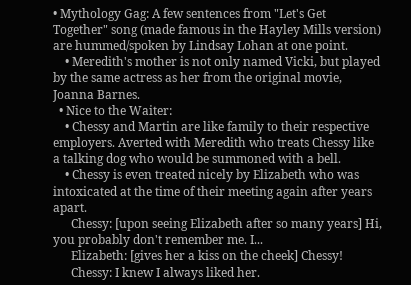• Mythology Gag: A few sentences from "Let's Get Together" song (made famous in the Hayley Mills version) are hummed/spoken by Lindsay Lohan at one point.
    • Meredith's mother is not only named Vicki, but played by the same actress as her from the original movie, Joanna Barnes.
  • Nice to the Waiter:
    • Chessy and Martin are like family to their respective employers. Averted with Meredith who treats Chessy like a talking dog who would be summoned with a bell.
    • Chessy is even treated nicely by Elizabeth who was intoxicated at the time of their meeting again after years apart.
      Chessy: [upon seeing Elizabeth after so many years] Hi, you probably don't remember me. I...
      Elizabeth: [gives her a kiss on the cheek] Chessy!
      Chessy: I knew I always liked her.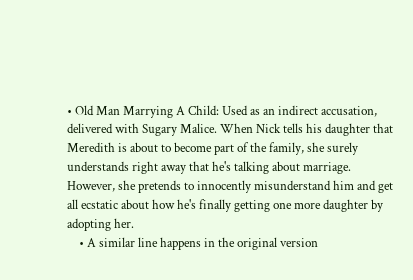• Old Man Marrying A Child: Used as an indirect accusation, delivered with Sugary Malice. When Nick tells his daughter that Meredith is about to become part of the family, she surely understands right away that he's talking about marriage. However, she pretends to innocently misunderstand him and get all ecstatic about how he's finally getting one more daughter by adopting her.
    • A similar line happens in the original version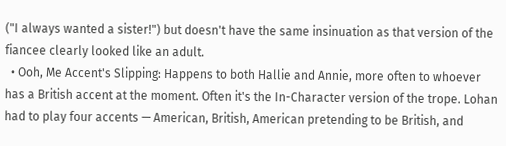("I always wanted a sister!") but doesn't have the same insinuation as that version of the fiancee clearly looked like an adult.
  • Ooh, Me Accent's Slipping: Happens to both Hallie and Annie, more often to whoever has a British accent at the moment. Often it's the In-Character version of the trope. Lohan had to play four accents — American, British, American pretending to be British, and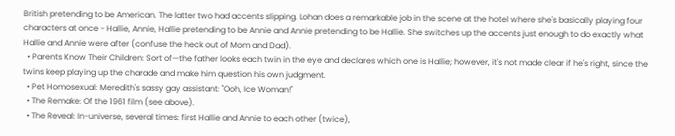British pretending to be American. The latter two had accents slipping. Lohan does a remarkable job in the scene at the hotel where she's basically playing four characters at once - Hallie, Annie, Hallie pretending to be Annie and Annie pretending to be Hallie. She switches up the accents just enough to do exactly what Hallie and Annie were after (confuse the heck out of Mom and Dad).
  • Parents Know Their Children: Sort of—the father looks each twin in the eye and declares which one is Hallie; however, it's not made clear if he's right, since the twins keep playing up the charade and make him question his own judgment.
  • Pet Homosexual: Meredith's sassy gay assistant: "Ooh, Ice Woman!"
  • The Remake: Of the 1961 film (see above).
  • The Reveal: In-universe, several times: first Hallie and Annie to each other (twice),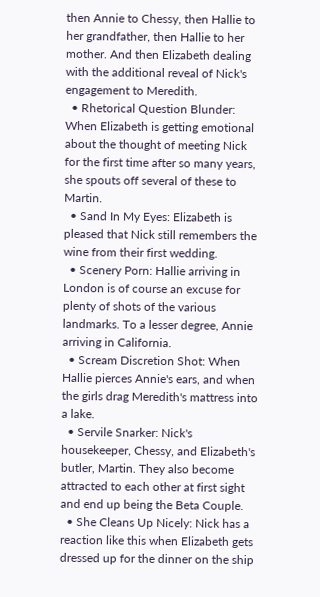then Annie to Chessy, then Hallie to her grandfather, then Hallie to her mother. And then Elizabeth dealing with the additional reveal of Nick's engagement to Meredith.
  • Rhetorical Question Blunder: When Elizabeth is getting emotional about the thought of meeting Nick for the first time after so many years, she spouts off several of these to Martin.
  • Sand In My Eyes: Elizabeth is pleased that Nick still remembers the wine from their first wedding.
  • Scenery Porn: Hallie arriving in London is of course an excuse for plenty of shots of the various landmarks. To a lesser degree, Annie arriving in California.
  • Scream Discretion Shot: When Hallie pierces Annie's ears, and when the girls drag Meredith's mattress into a lake.
  • Servile Snarker: Nick's housekeeper, Chessy, and Elizabeth's butler, Martin. They also become attracted to each other at first sight and end up being the Beta Couple.
  • She Cleans Up Nicely: Nick has a reaction like this when Elizabeth gets dressed up for the dinner on the ship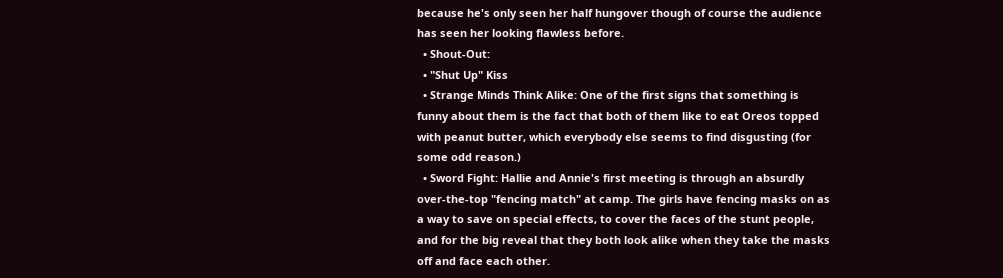because he's only seen her half hungover though of course the audience has seen her looking flawless before.
  • Shout-Out:
  • "Shut Up" Kiss
  • Strange Minds Think Alike: One of the first signs that something is funny about them is the fact that both of them like to eat Oreos topped with peanut butter, which everybody else seems to find disgusting (for some odd reason.)
  • Sword Fight: Hallie and Annie's first meeting is through an absurdly over-the-top "fencing match" at camp. The girls have fencing masks on as a way to save on special effects, to cover the faces of the stunt people, and for the big reveal that they both look alike when they take the masks off and face each other.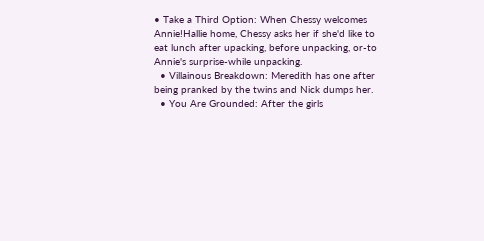• Take a Third Option: When Chessy welcomes Annie!Hallie home, Chessy asks her if she'd like to eat lunch after upacking, before unpacking, or-to Annie's surprise-while unpacking.
  • Villainous Breakdown: Meredith has one after being pranked by the twins and Nick dumps her.
  • You Are Grounded: After the girls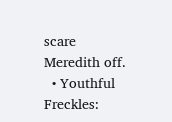scare Meredith off.
  • Youthful Freckles: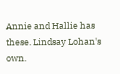Annie and Hallie has these. Lindsay Lohan's own.